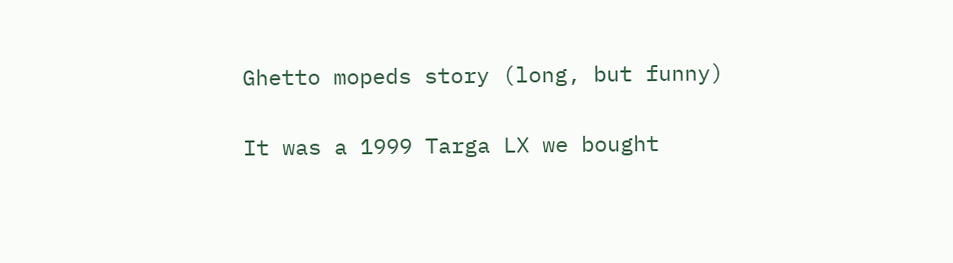Ghetto mopeds story (long, but funny)

It was a 1999 Targa LX we bought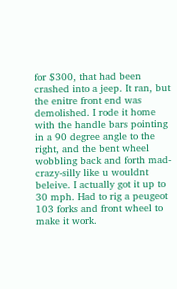for $300, that had been crashed into a jeep. It ran, but the enitre front end was demolished. I rode it home with the handle bars pointing in a 90 degree angle to the right, and the bent wheel wobbling back and forth mad-crazy-silly like u wouldnt beleive. I actually got it up to 30 mph. Had to rig a peugeot 103 forks and front wheel to make it work.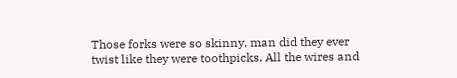Those forks were so skinny, man did they ever twist like they were toothpicks. All the wires and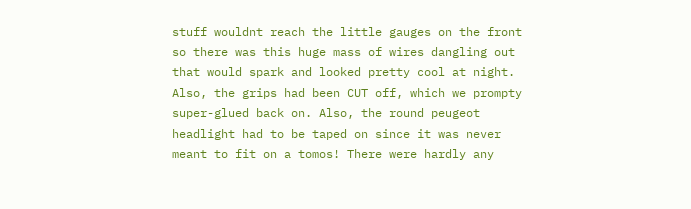stuff wouldnt reach the little gauges on the front so there was this huge mass of wires dangling out that would spark and looked pretty cool at night. Also, the grips had been CUT off, which we prompty super-glued back on. Also, the round peugeot headlight had to be taped on since it was never meant to fit on a tomos! There were hardly any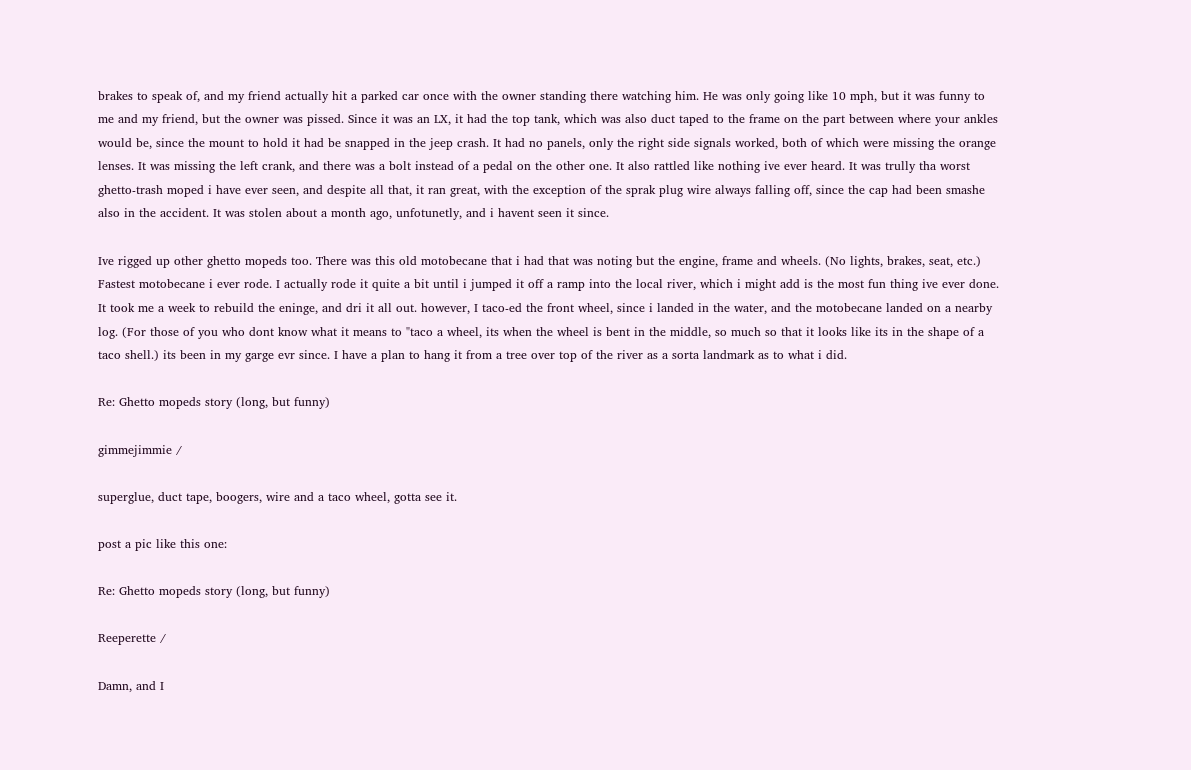brakes to speak of, and my friend actually hit a parked car once with the owner standing there watching him. He was only going like 10 mph, but it was funny to me and my friend, but the owner was pissed. Since it was an LX, it had the top tank, which was also duct taped to the frame on the part between where your ankles would be, since the mount to hold it had be snapped in the jeep crash. It had no panels, only the right side signals worked, both of which were missing the orange lenses. It was missing the left crank, and there was a bolt instead of a pedal on the other one. It also rattled like nothing ive ever heard. It was trully tha worst ghetto-trash moped i have ever seen, and despite all that, it ran great, with the exception of the sprak plug wire always falling off, since the cap had been smashe also in the accident. It was stolen about a month ago, unfotunetly, and i havent seen it since.

Ive rigged up other ghetto mopeds too. There was this old motobecane that i had that was noting but the engine, frame and wheels. (No lights, brakes, seat, etc.) Fastest motobecane i ever rode. I actually rode it quite a bit until i jumped it off a ramp into the local river, which i might add is the most fun thing ive ever done. It took me a week to rebuild the eninge, and dri it all out. however, I taco-ed the front wheel, since i landed in the water, and the motobecane landed on a nearby log. (For those of you who dont know what it means to "taco a wheel, its when the wheel is bent in the middle, so much so that it looks like its in the shape of a taco shell.) its been in my garge evr since. I have a plan to hang it from a tree over top of the river as a sorta landmark as to what i did.

Re: Ghetto mopeds story (long, but funny)

gimmejimmie /

superglue, duct tape, boogers, wire and a taco wheel, gotta see it.

post a pic like this one:

Re: Ghetto mopeds story (long, but funny)

Reeperette /

Damn, and I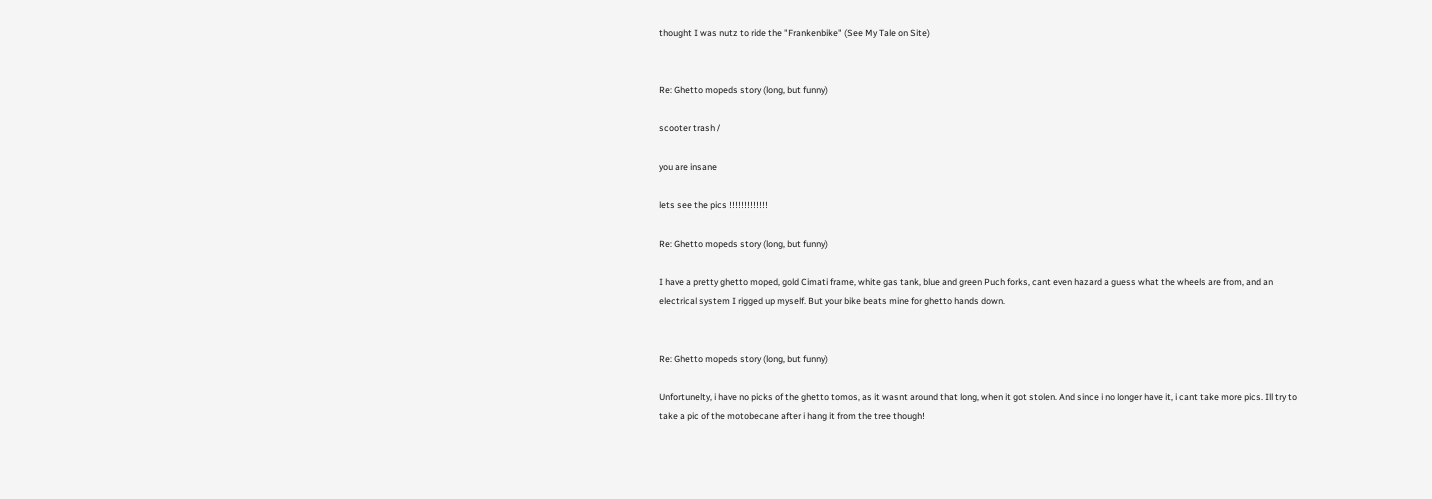thought I was nutz to ride the "Frankenbike" (See My Tale on Site)


Re: Ghetto mopeds story (long, but funny)

scooter trash /

you are insane

lets see the pics !!!!!!!!!!!!!

Re: Ghetto mopeds story (long, but funny)

I have a pretty ghetto moped, gold Cimati frame, white gas tank, blue and green Puch forks, cant even hazard a guess what the wheels are from, and an electrical system I rigged up myself. But your bike beats mine for ghetto hands down.


Re: Ghetto mopeds story (long, but funny)

Unfortunelty, i have no picks of the ghetto tomos, as it wasnt around that long, when it got stolen. And since i no longer have it, i cant take more pics. Ill try to take a pic of the motobecane after i hang it from the tree though!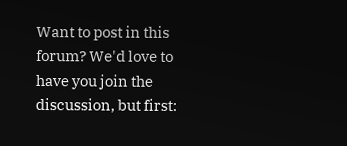Want to post in this forum? We'd love to have you join the discussion, but first: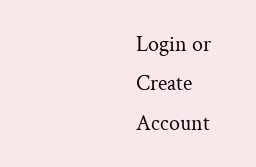Login or Create Account